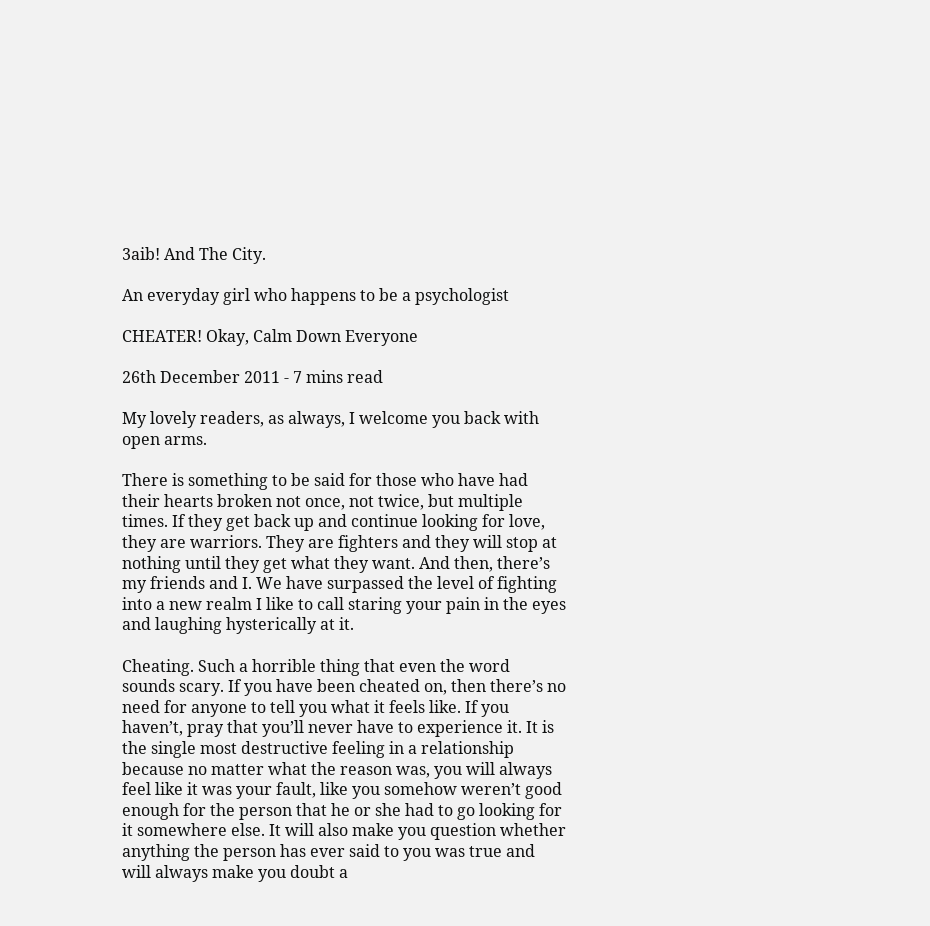3aib! And The City.

An everyday girl who happens to be a psychologist

CHEATER! Okay, Calm Down Everyone

26th December 2011 - 7 mins read

My lovely readers, as always, I welcome you back with open arms.

There is something to be said for those who have had their hearts broken not once, not twice, but multiple times. If they get back up and continue looking for love, they are warriors. They are fighters and they will stop at nothing until they get what they want. And then, there’s my friends and I. We have surpassed the level of fighting into a new realm I like to call staring your pain in the eyes and laughing hysterically at it.

Cheating. Such a horrible thing that even the word sounds scary. If you have been cheated on, then there’s no need for anyone to tell you what it feels like. If you haven’t, pray that you’ll never have to experience it. It is the single most destructive feeling in a relationship because no matter what the reason was, you will always feel like it was your fault, like you somehow weren’t good enough for the person that he or she had to go looking for it somewhere else. It will also make you question whether anything the person has ever said to you was true and will always make you doubt a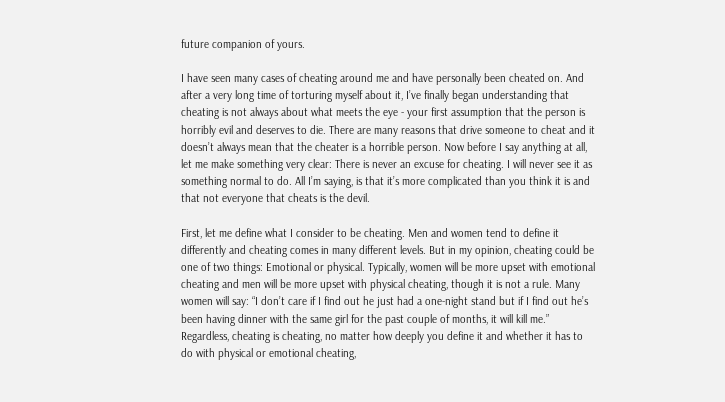future companion of yours.

I have seen many cases of cheating around me and have personally been cheated on. And after a very long time of torturing myself about it, I’ve finally began understanding that cheating is not always about what meets the eye - your first assumption that the person is horribly evil and deserves to die. There are many reasons that drive someone to cheat and it doesn’t always mean that the cheater is a horrible person. Now before I say anything at all, let me make something very clear: There is never an excuse for cheating. I will never see it as something normal to do. All I’m saying, is that it’s more complicated than you think it is and that not everyone that cheats is the devil.

First, let me define what I consider to be cheating. Men and women tend to define it differently and cheating comes in many different levels. But in my opinion, cheating could be one of two things: Emotional or physical. Typically, women will be more upset with emotional cheating and men will be more upset with physical cheating, though it is not a rule. Many women will say: “I don’t care if I find out he just had a one-night stand but if I find out he’s been having dinner with the same girl for the past couple of months, it will kill me.” Regardless, cheating is cheating, no matter how deeply you define it and whether it has to do with physical or emotional cheating,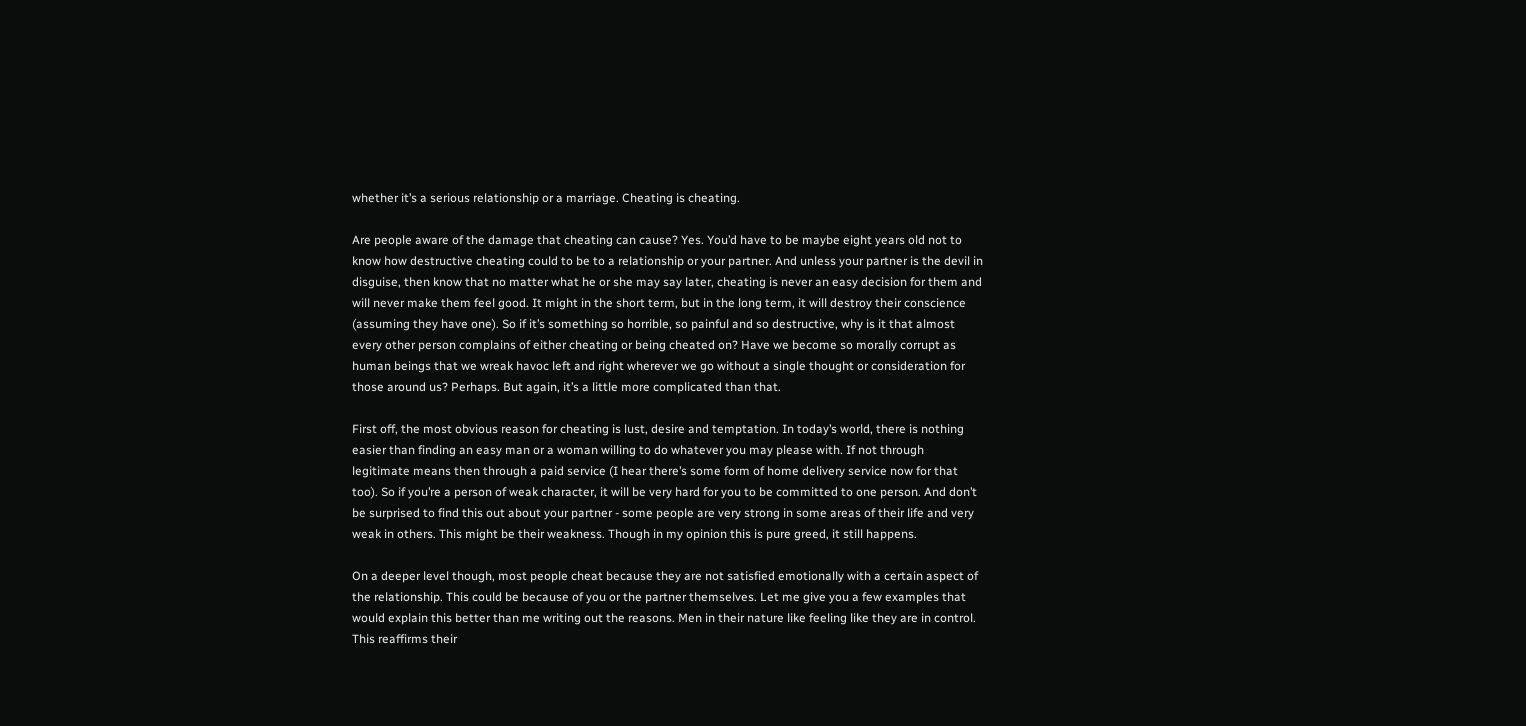whether it’s a serious relationship or a marriage. Cheating is cheating.

Are people aware of the damage that cheating can cause? Yes. You’d have to be maybe eight years old not to know how destructive cheating could to be to a relationship or your partner. And unless your partner is the devil in disguise, then know that no matter what he or she may say later, cheating is never an easy decision for them and will never make them feel good. It might in the short term, but in the long term, it will destroy their conscience (assuming they have one). So if it’s something so horrible, so painful and so destructive, why is it that almost every other person complains of either cheating or being cheated on? Have we become so morally corrupt as human beings that we wreak havoc left and right wherever we go without a single thought or consideration for those around us? Perhaps. But again, it’s a little more complicated than that.

First off, the most obvious reason for cheating is lust, desire and temptation. In today’s world, there is nothing easier than finding an easy man or a woman willing to do whatever you may please with. If not through legitimate means then through a paid service (I hear there’s some form of home delivery service now for that too). So if you’re a person of weak character, it will be very hard for you to be committed to one person. And don’t be surprised to find this out about your partner - some people are very strong in some areas of their life and very weak in others. This might be their weakness. Though in my opinion this is pure greed, it still happens.

On a deeper level though, most people cheat because they are not satisfied emotionally with a certain aspect of the relationship. This could be because of you or the partner themselves. Let me give you a few examples that would explain this better than me writing out the reasons. Men in their nature like feeling like they are in control. This reaffirms their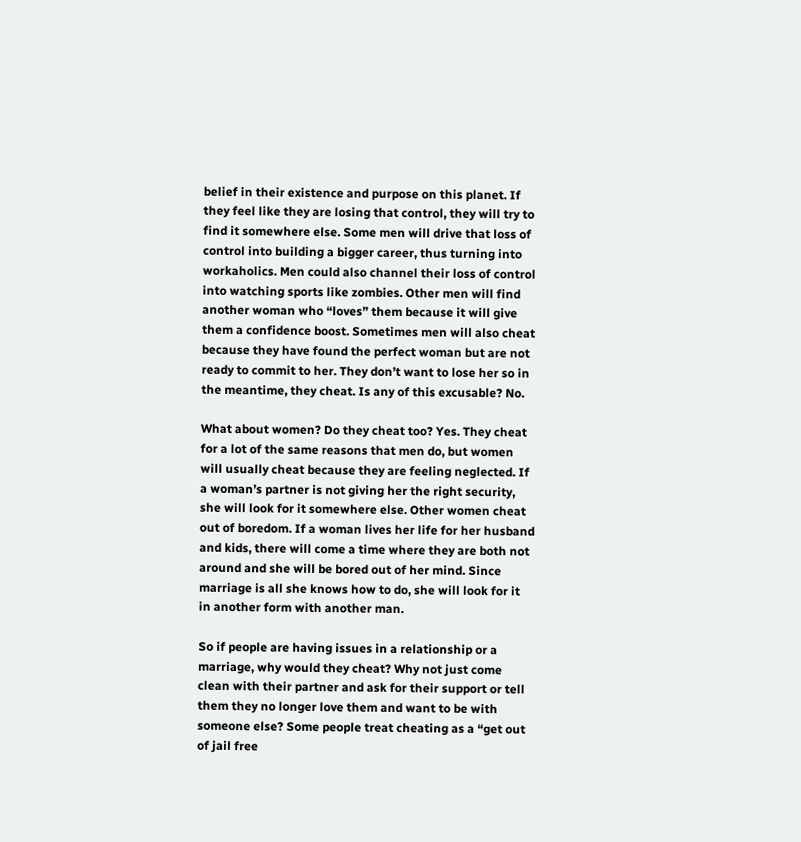belief in their existence and purpose on this planet. If they feel like they are losing that control, they will try to find it somewhere else. Some men will drive that loss of control into building a bigger career, thus turning into workaholics. Men could also channel their loss of control into watching sports like zombies. Other men will find another woman who “loves” them because it will give them a confidence boost. Sometimes men will also cheat because they have found the perfect woman but are not ready to commit to her. They don’t want to lose her so in the meantime, they cheat. Is any of this excusable? No.

What about women? Do they cheat too? Yes. They cheat for a lot of the same reasons that men do, but women will usually cheat because they are feeling neglected. If a woman’s partner is not giving her the right security, she will look for it somewhere else. Other women cheat out of boredom. If a woman lives her life for her husband and kids, there will come a time where they are both not around and she will be bored out of her mind. Since marriage is all she knows how to do, she will look for it in another form with another man.

So if people are having issues in a relationship or a marriage, why would they cheat? Why not just come clean with their partner and ask for their support or tell them they no longer love them and want to be with someone else? Some people treat cheating as a “get out of jail free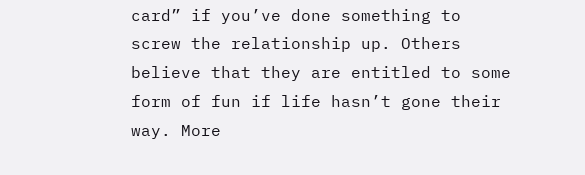card” if you’ve done something to screw the relationship up. Others believe that they are entitled to some form of fun if life hasn’t gone their way. More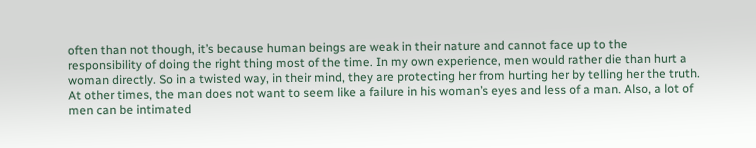often than not though, it’s because human beings are weak in their nature and cannot face up to the responsibility of doing the right thing most of the time. In my own experience, men would rather die than hurt a woman directly. So in a twisted way, in their mind, they are protecting her from hurting her by telling her the truth. At other times, the man does not want to seem like a failure in his woman’s eyes and less of a man. Also, a lot of men can be intimated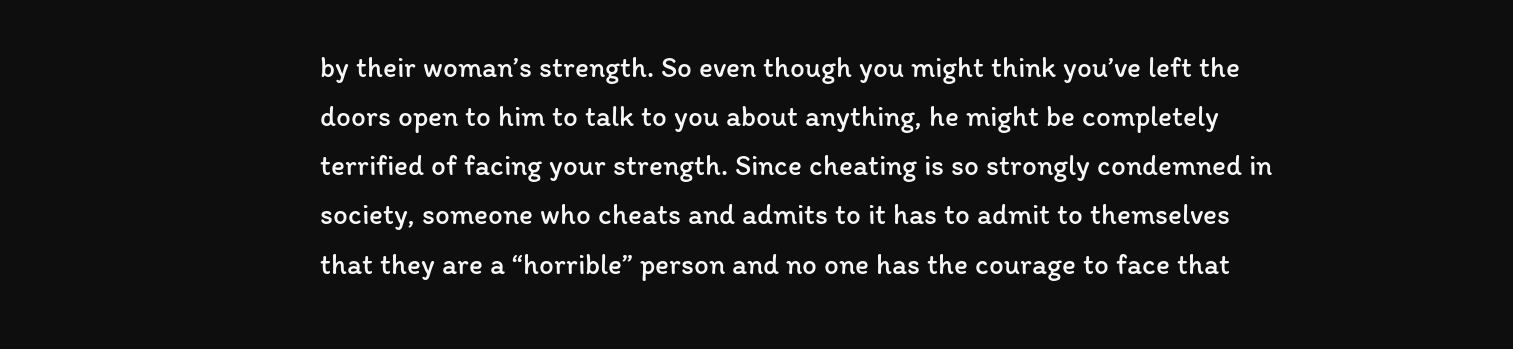by their woman’s strength. So even though you might think you’ve left the doors open to him to talk to you about anything, he might be completely terrified of facing your strength. Since cheating is so strongly condemned in society, someone who cheats and admits to it has to admit to themselves that they are a “horrible” person and no one has the courage to face that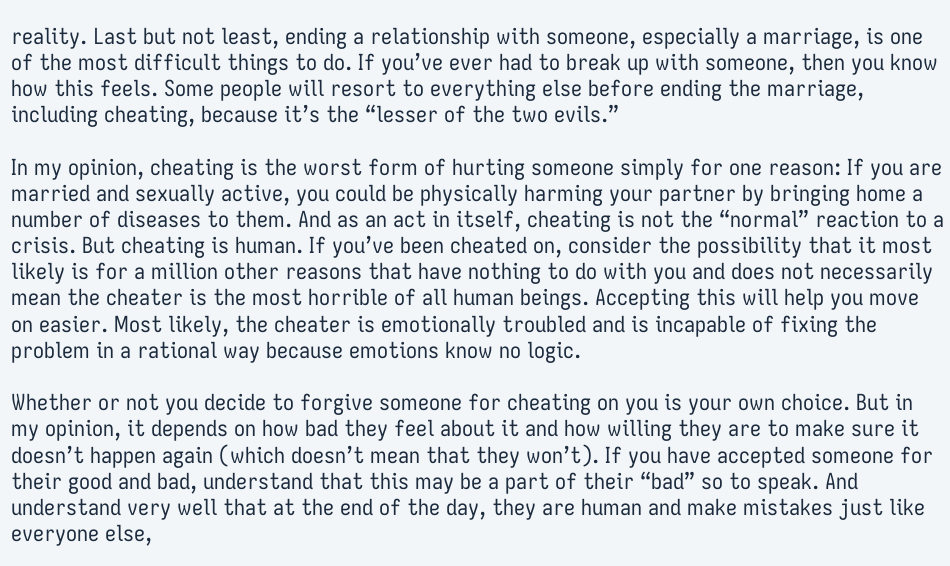reality. Last but not least, ending a relationship with someone, especially a marriage, is one of the most difficult things to do. If you’ve ever had to break up with someone, then you know how this feels. Some people will resort to everything else before ending the marriage, including cheating, because it’s the “lesser of the two evils.”

In my opinion, cheating is the worst form of hurting someone simply for one reason: If you are married and sexually active, you could be physically harming your partner by bringing home a number of diseases to them. And as an act in itself, cheating is not the “normal” reaction to a crisis. But cheating is human. If you’ve been cheated on, consider the possibility that it most likely is for a million other reasons that have nothing to do with you and does not necessarily mean the cheater is the most horrible of all human beings. Accepting this will help you move on easier. Most likely, the cheater is emotionally troubled and is incapable of fixing the problem in a rational way because emotions know no logic.

Whether or not you decide to forgive someone for cheating on you is your own choice. But in my opinion, it depends on how bad they feel about it and how willing they are to make sure it doesn’t happen again (which doesn’t mean that they won’t). If you have accepted someone for their good and bad, understand that this may be a part of their “bad” so to speak. And understand very well that at the end of the day, they are human and make mistakes just like everyone else,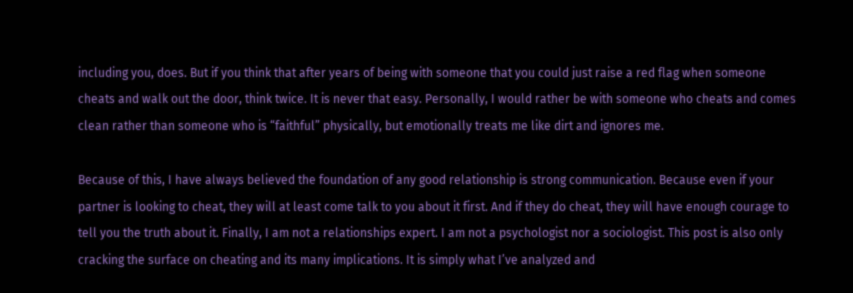including you, does. But if you think that after years of being with someone that you could just raise a red flag when someone cheats and walk out the door, think twice. It is never that easy. Personally, I would rather be with someone who cheats and comes clean rather than someone who is “faithful” physically, but emotionally treats me like dirt and ignores me.

Because of this, I have always believed the foundation of any good relationship is strong communication. Because even if your partner is looking to cheat, they will at least come talk to you about it first. And if they do cheat, they will have enough courage to tell you the truth about it. Finally, I am not a relationships expert. I am not a psychologist nor a sociologist. This post is also only cracking the surface on cheating and its many implications. It is simply what I’ve analyzed and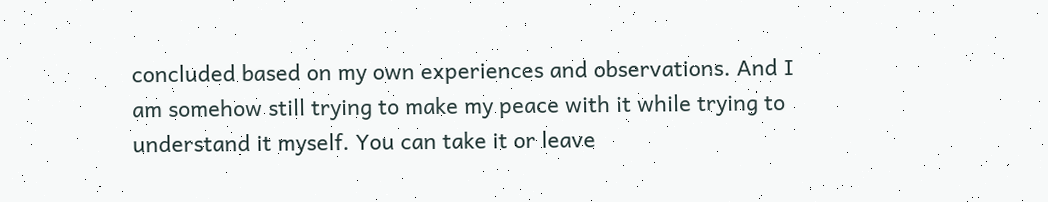concluded based on my own experiences and observations. And I am somehow still trying to make my peace with it while trying to understand it myself. You can take it or leave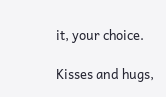it, your choice.

Kisses and hugs,